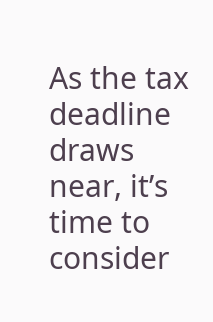As the tax deadline draws near, it’s time to consider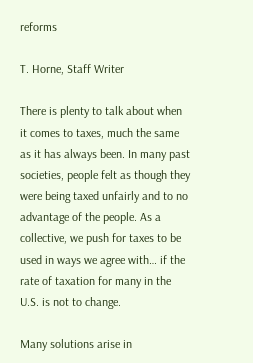reforms

T. Horne, Staff Writer

There is plenty to talk about when it comes to taxes, much the same as it has always been. In many past societies, people felt as though they were being taxed unfairly and to no advantage of the people. As a collective, we push for taxes to be used in ways we agree with… if the rate of taxation for many in the U.S. is not to change.

Many solutions arise in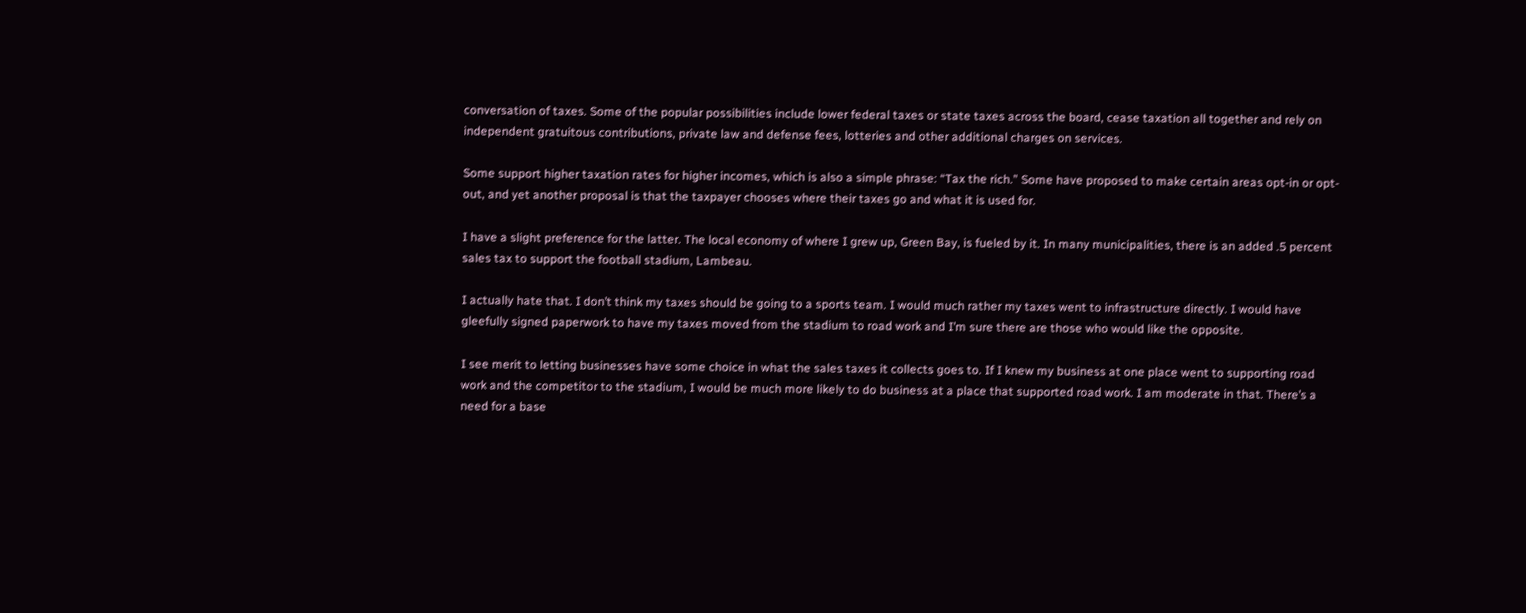conversation of taxes. Some of the popular possibilities include lower federal taxes or state taxes across the board, cease taxation all together and rely on independent gratuitous contributions, private law and defense fees, lotteries and other additional charges on services.

Some support higher taxation rates for higher incomes, which is also a simple phrase: “Tax the rich.” Some have proposed to make certain areas opt-in or opt-out, and yet another proposal is that the taxpayer chooses where their taxes go and what it is used for.

I have a slight preference for the latter. The local economy of where I grew up, Green Bay, is fueled by it. In many municipalities, there is an added .5 percent sales tax to support the football stadium, Lambeau.

I actually hate that. I don’t think my taxes should be going to a sports team. I would much rather my taxes went to infrastructure directly. I would have gleefully signed paperwork to have my taxes moved from the stadium to road work and I’m sure there are those who would like the opposite.

I see merit to letting businesses have some choice in what the sales taxes it collects goes to. If I knew my business at one place went to supporting road work and the competitor to the stadium, I would be much more likely to do business at a place that supported road work. I am moderate in that. There’s a need for a base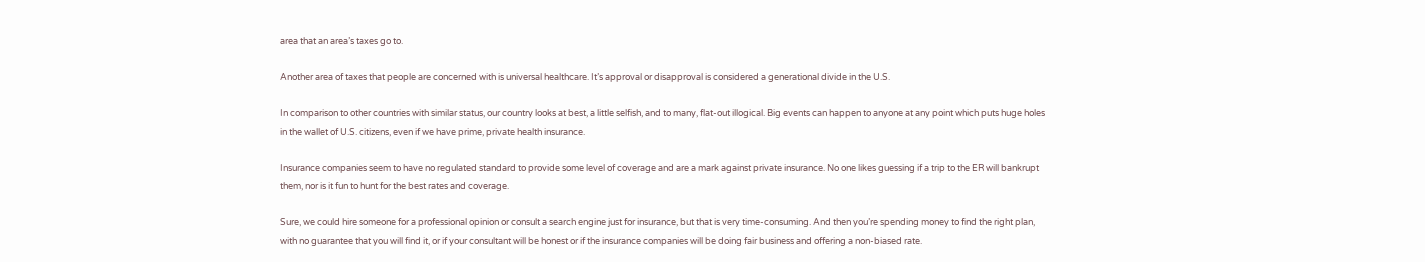area that an area’s taxes go to.

Another area of taxes that people are concerned with is universal healthcare. It’s approval or disapproval is considered a generational divide in the U.S.

In comparison to other countries with similar status, our country looks at best, a little selfish, and to many, flat-out illogical. Big events can happen to anyone at any point which puts huge holes in the wallet of U.S. citizens, even if we have prime, private health insurance.

Insurance companies seem to have no regulated standard to provide some level of coverage and are a mark against private insurance. No one likes guessing if a trip to the ER will bankrupt them, nor is it fun to hunt for the best rates and coverage.

Sure, we could hire someone for a professional opinion or consult a search engine just for insurance, but that is very time-consuming. And then you’re spending money to find the right plan, with no guarantee that you will find it, or if your consultant will be honest or if the insurance companies will be doing fair business and offering a non-biased rate.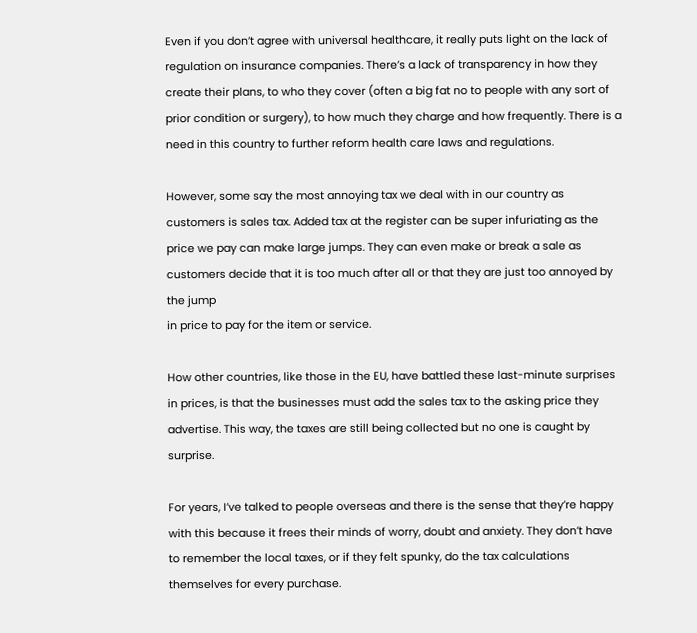Even if you don’t agree with universal healthcare, it really puts light on the lack of regulation on insurance companies. There’s a lack of transparency in how they create their plans, to who they cover (often a big fat no to people with any sort of prior condition or surgery), to how much they charge and how frequently. There is a need in this country to further reform health care laws and regulations.

However, some say the most annoying tax we deal with in our country as customers is sales tax. Added tax at the register can be super infuriating as the price we pay can make large jumps. They can even make or break a sale as customers decide that it is too much after all or that they are just too annoyed by the jump
in price to pay for the item or service.

How other countries, like those in the EU, have battled these last-minute surprises in prices, is that the businesses must add the sales tax to the asking price they advertise. This way, the taxes are still being collected but no one is caught by surprise.

For years, I’ve talked to people overseas and there is the sense that they’re happy with this because it frees their minds of worry, doubt and anxiety. They don’t have to remember the local taxes, or if they felt spunky, do the tax calculations themselves for every purchase.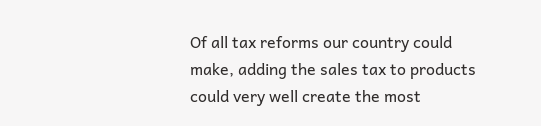Of all tax reforms our country could make, adding the sales tax to products could very well create the most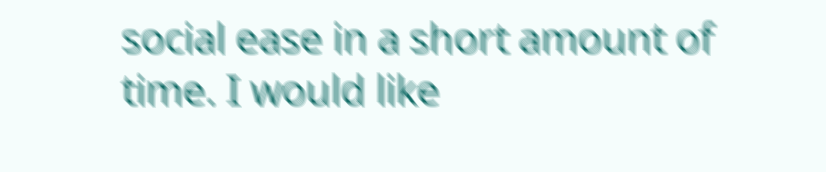social ease in a short amount of time. I would like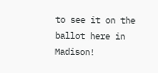to see it on the ballot here in Madison!